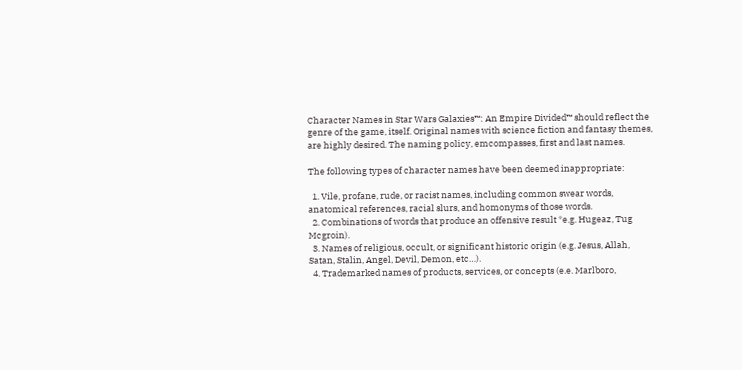Character Names in Star Wars Galaxies™: An Empire Divided™ should reflect the genre of the game, itself. Original names with science fiction and fantasy themes, are highly desired. The naming policy, emcompasses, first and last names.

The following types of character names have been deemed inappropriate:

  1. Vile, profane, rude, or racist names, including common swear words, anatomical references, racial slurs, and homonyms of those words.
  2. Combinations of words that produce an offensive result *e.g. Hugeaz, Tug Mcgroin).
  3. Names of religious, occult, or significant historic origin (e.g. Jesus, Allah, Satan, Stalin, Angel, Devil, Demon, etc…).
  4. Trademarked names of products, services, or concepts (e.e. Marlboro,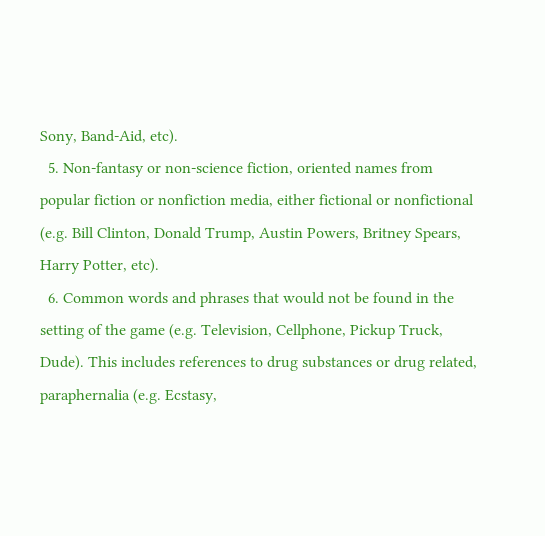Sony, Band-Aid, etc).
  5. Non-fantasy or non-science fiction, oriented names from popular fiction or nonfiction media, either fictional or nonfictional (e.g. Bill Clinton, Donald Trump, Austin Powers, Britney Spears, Harry Potter, etc).
  6. Common words and phrases that would not be found in the setting of the game (e.g. Television, Cellphone, Pickup Truck, Dude). This includes references to drug substances or drug related, paraphernalia (e.g. Ecstasy,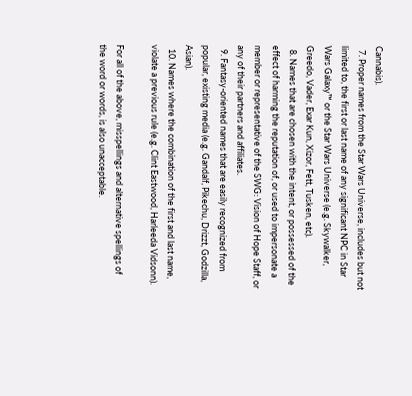Cannabis).
  7. Proper names from the Star Wars Universe, includes but not limited to, the first or last name of any significant NPC in Star Wars Galaxy™ or the Star Wars Universe (e.g. Skywalker, Greedo, Vader, Exar Kun, Xizor, Fett, Tusken, etc).
  8. Names that are chosen with the intent, or possessed of the effect of harming the reputation of, or used to impersonate a member or representative of the SWG: Vision of Hope Staff, or any of their partners and affiliates.
  9. Fantasy-oriented names that are easily recognized from popular, existing media (e.g. Gandalf, Pikechu, Drizzt, Godzilla, Asian).
  10. Names where the combination of the first and last name, violate a previous rule (e.g. Clint Eastwood, Harleeda Vidsonn).

For all of the above, misspellings and alternative spellings of the word or words, is also unacceptable.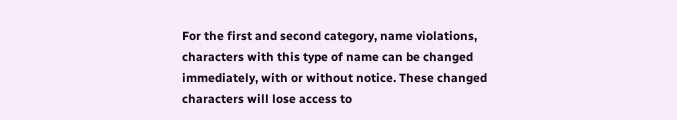For the first and second category, name violations, characters with this type of name can be changed immediately, with or without notice. These changed characters will lose access to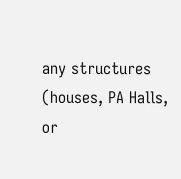any structures (houses, PA Halls, or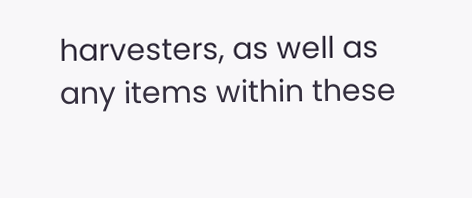harvesters, as well as any items within these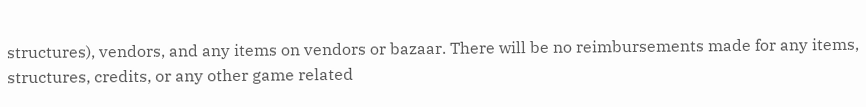structures), vendors, and any items on vendors or bazaar. There will be no reimbursements made for any items, structures, credits, or any other game related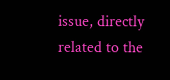issue, directly related to the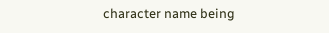character name being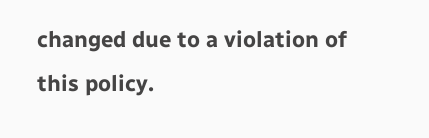changed due to a violation of this policy.